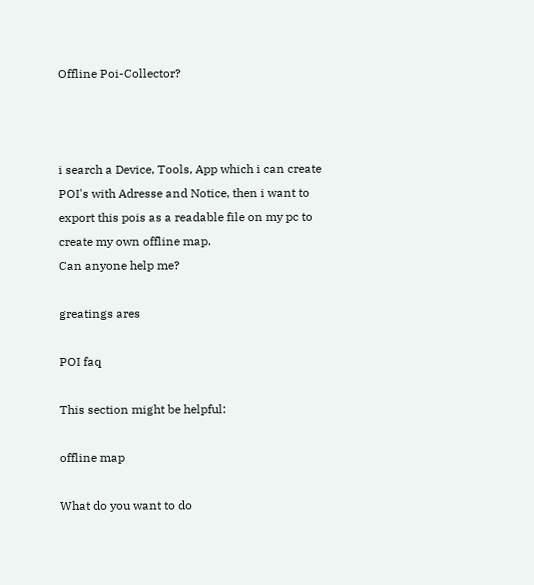Offline Poi-Collector?



i search a Device, Tools, App which i can create POI's with Adresse and Notice, then i want to export this pois as a readable file on my pc to create my own offline map.
Can anyone help me?

greatings ares

POI faq

This section might be helpful:

offline map

What do you want to do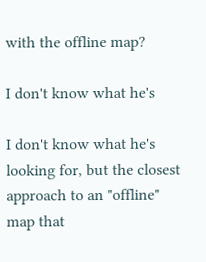with the offline map?

I don't know what he's

I don't know what he's looking for, but the closest approach to an "offline" map that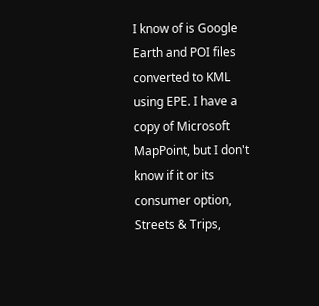I know of is Google Earth and POI files converted to KML using EPE. I have a copy of Microsoft MapPoint, but I don't know if it or its consumer option, Streets & Trips,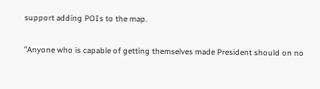support adding POIs to the map.

"Anyone who is capable of getting themselves made President should on no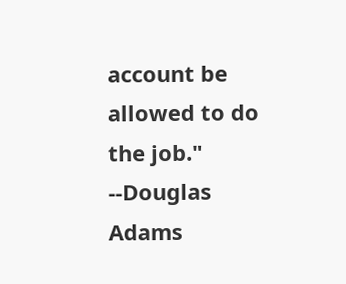account be allowed to do the job." --Douglas Adams